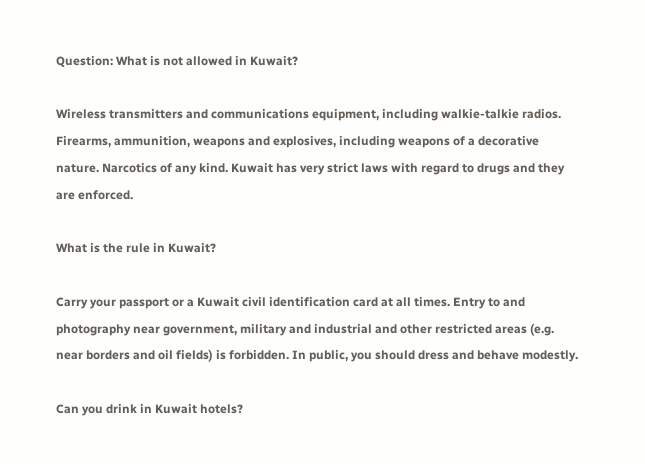Question: What is not allowed in Kuwait?

Wireless transmitters and communications equipment, including walkie-talkie radios. Firearms, ammunition, weapons and explosives, including weapons of a decorative nature. Narcotics of any kind. Kuwait has very strict laws with regard to drugs and they are enforced.

What is the rule in Kuwait?

Carry your passport or a Kuwait civil identification card at all times. Entry to and photography near government, military and industrial and other restricted areas (e.g. near borders and oil fields) is forbidden. In public, you should dress and behave modestly.

Can you drink in Kuwait hotels?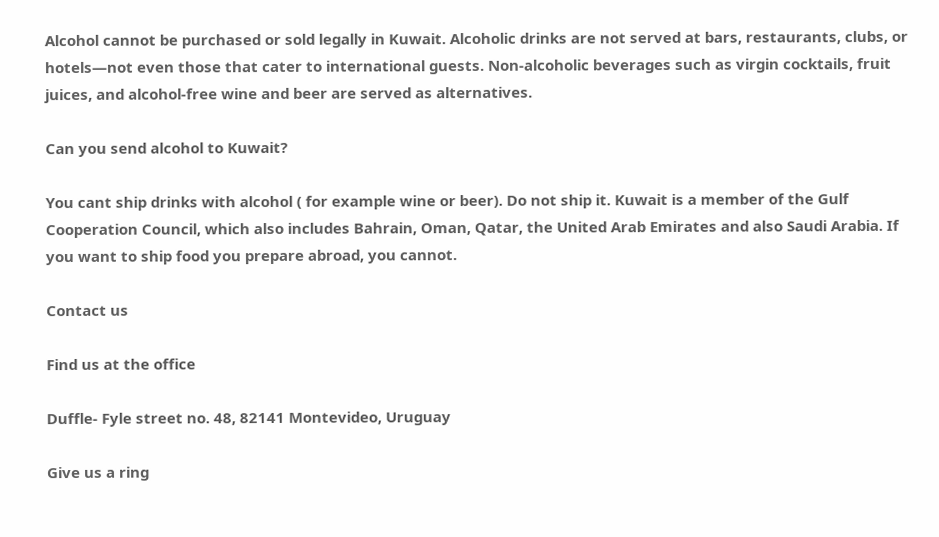Alcohol cannot be purchased or sold legally in Kuwait. Alcoholic drinks are not served at bars, restaurants, clubs, or hotels—not even those that cater to international guests. Non-alcoholic beverages such as virgin cocktails, fruit juices, and alcohol-free wine and beer are served as alternatives.

Can you send alcohol to Kuwait?

You cant ship drinks with alcohol ( for example wine or beer). Do not ship it. Kuwait is a member of the Gulf Cooperation Council, which also includes Bahrain, Oman, Qatar, the United Arab Emirates and also Saudi Arabia. If you want to ship food you prepare abroad, you cannot.

Contact us

Find us at the office

Duffle- Fyle street no. 48, 82141 Montevideo, Uruguay

Give us a ring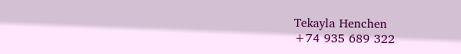Tekayla Henchen
+74 935 689 322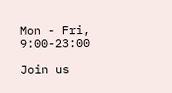Mon - Fri, 9:00-23:00

Join us